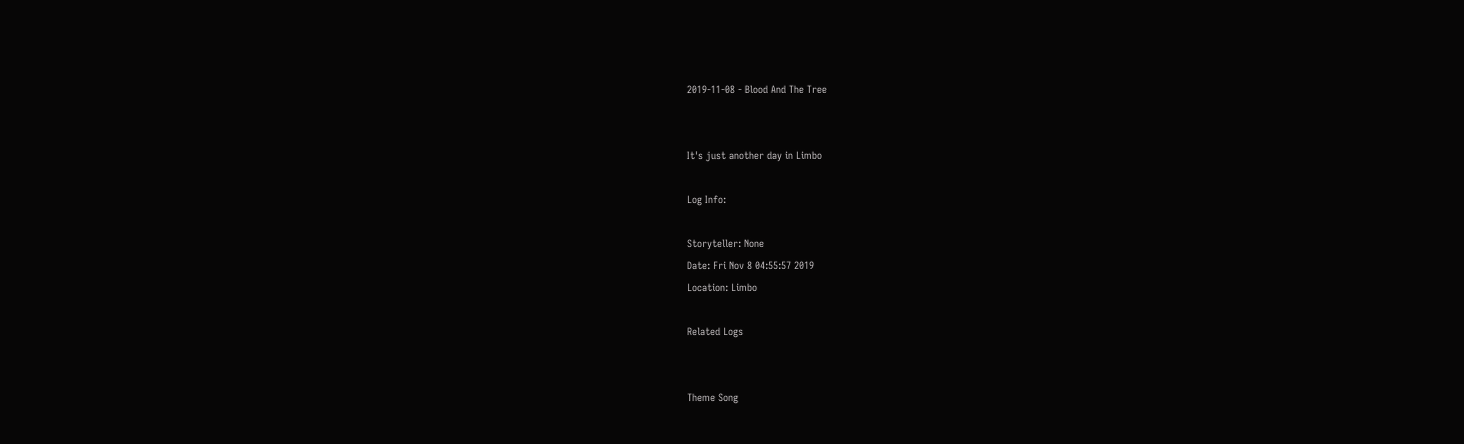2019-11-08 - Blood And The Tree


It's just another day in Limbo

Log Info:

Storyteller: None
Date: Fri Nov 8 04:55:57 2019
Location: Limbo

Related Logs


Theme Song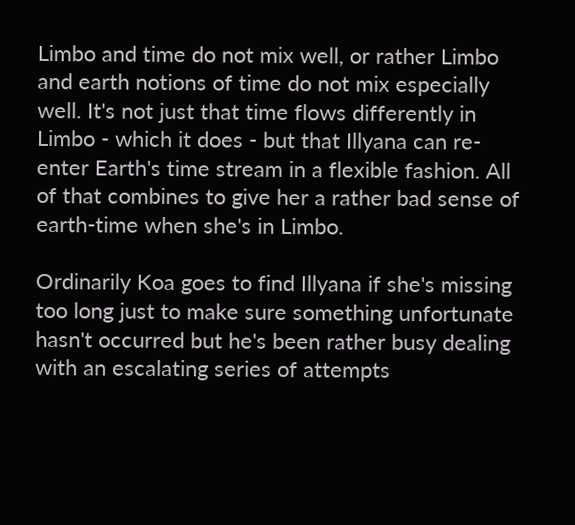Limbo and time do not mix well, or rather Limbo and earth notions of time do not mix especially well. It's not just that time flows differently in Limbo - which it does - but that Illyana can re-enter Earth's time stream in a flexible fashion. All of that combines to give her a rather bad sense of earth-time when she's in Limbo.

Ordinarily Koa goes to find Illyana if she's missing too long just to make sure something unfortunate hasn't occurred but he's been rather busy dealing with an escalating series of attempts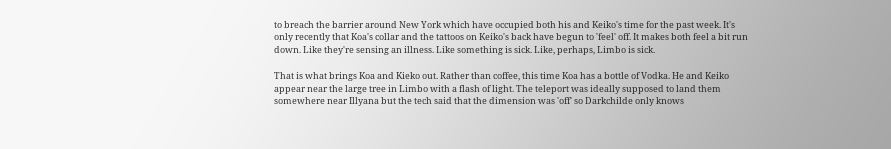to breach the barrier around New York which have occupied both his and Keiko's time for the past week. It's only recently that Koa's collar and the tattoos on Keiko's back have begun to 'feel' off. It makes both feel a bit run down. Like they're sensing an illness. Like something is sick. Like, perhaps, Limbo is sick.

That is what brings Koa and Kieko out. Rather than coffee, this time Koa has a bottle of Vodka. He and Keiko appear near the large tree in Limbo with a flash of light. The teleport was ideally supposed to land them somewhere near Illyana but the tech said that the dimension was 'off' so Darkchilde only knows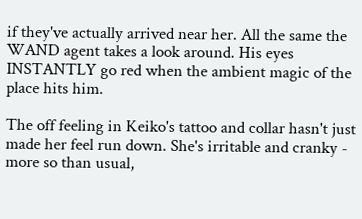if they've actually arrived near her. All the same the WAND agent takes a look around. His eyes INSTANTLY go red when the ambient magic of the place hits him.

The off feeling in Keiko's tattoo and collar hasn't just made her feel run down. She's irritable and cranky - more so than usual,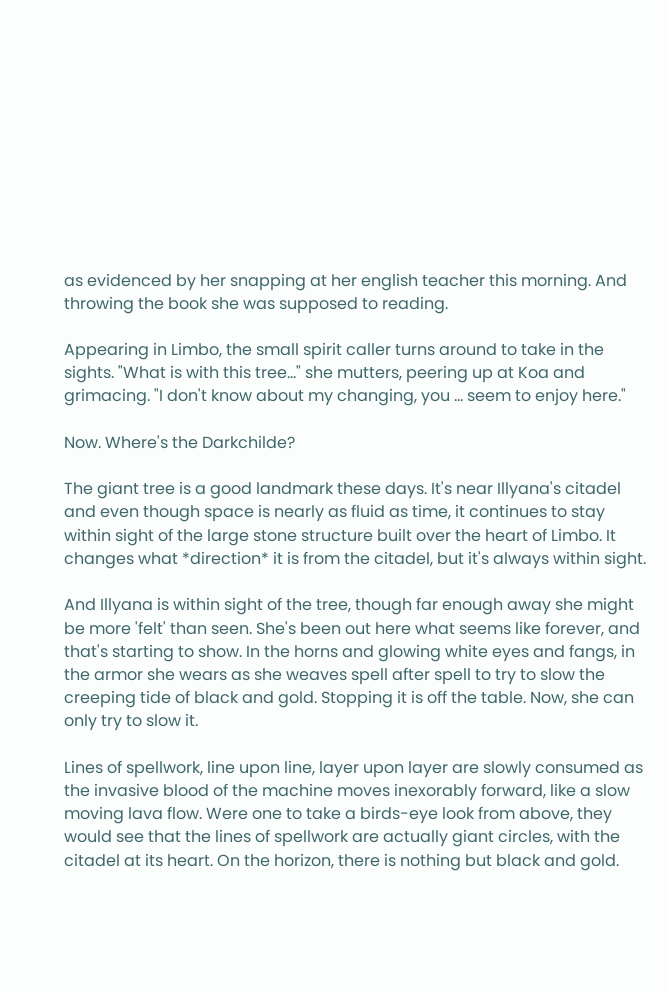as evidenced by her snapping at her english teacher this morning. And throwing the book she was supposed to reading.

Appearing in Limbo, the small spirit caller turns around to take in the sights. "What is with this tree…" she mutters, peering up at Koa and grimacing. "I don't know about my changing, you … seem to enjoy here."

Now. Where's the Darkchilde?

The giant tree is a good landmark these days. It's near Illyana's citadel and even though space is nearly as fluid as time, it continues to stay within sight of the large stone structure built over the heart of Limbo. It changes what *direction* it is from the citadel, but it's always within sight.

And Illyana is within sight of the tree, though far enough away she might be more 'felt' than seen. She's been out here what seems like forever, and that's starting to show. In the horns and glowing white eyes and fangs, in the armor she wears as she weaves spell after spell to try to slow the creeping tide of black and gold. Stopping it is off the table. Now, she can only try to slow it.

Lines of spellwork, line upon line, layer upon layer are slowly consumed as the invasive blood of the machine moves inexorably forward, like a slow moving lava flow. Were one to take a birds-eye look from above, they would see that the lines of spellwork are actually giant circles, with the citadel at its heart. On the horizon, there is nothing but black and gold.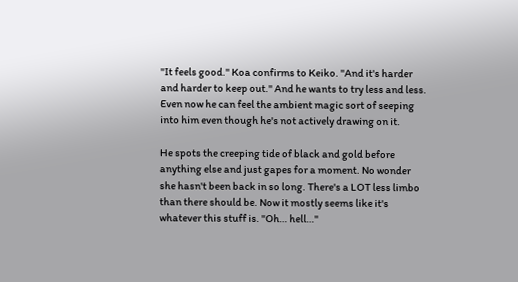"It feels good." Koa confirms to Keiko. "And it's harder and harder to keep out." And he wants to try less and less. Even now he can feel the ambient magic sort of seeping into him even though he's not actively drawing on it.

He spots the creeping tide of black and gold before anything else and just gapes for a moment. No wonder she hasn't been back in so long. There's a LOT less limbo than there should be. Now it mostly seems like it's whatever this stuff is. "Oh… hell…"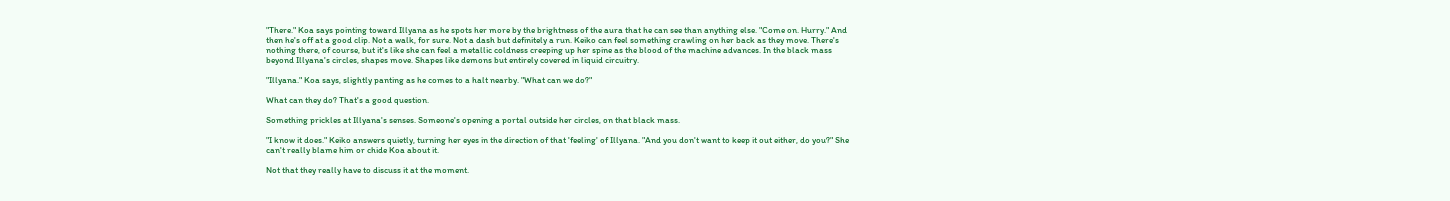"There." Koa says pointing toward Illyana as he spots her more by the brightness of the aura that he can see than anything else. "Come on. Hurry." And then he's off at a good clip. Not a walk, for sure. Not a dash but definitely a run. Keiko can feel something crawling on her back as they move. There's nothing there, of course, but it's like she can feel a metallic coldness creeping up her spine as the blood of the machine advances. In the black mass beyond Illyana's circles, shapes move. Shapes like demons but entirely covered in liquid circuitry.

"Illyana." Koa says, slightly panting as he comes to a halt nearby. "What can we do?"

What can they do? That's a good question.

Something prickles at Illyana's senses. Someone's opening a portal outside her circles, on that black mass.

"I know it does." Keiko answers quietly, turning her eyes in the direction of that 'feeling' of Illyana. "And you don't want to keep it out either, do you?" She can't really blame him or chide Koa about it.

Not that they really have to discuss it at the moment.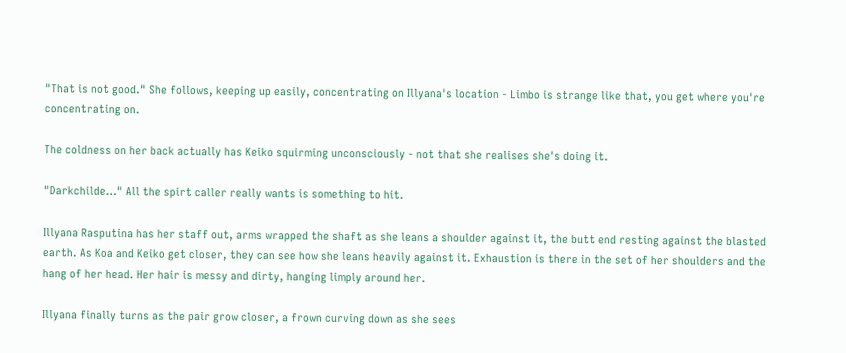"That is not good." She follows, keeping up easily, concentrating on Illyana's location - Limbo is strange like that, you get where you're concentrating on.

The coldness on her back actually has Keiko squirming unconsciously - not that she realises she's doing it.

"Darkchilde…" All the spirt caller really wants is something to hit.

Illyana Rasputina has her staff out, arms wrapped the shaft as she leans a shoulder against it, the butt end resting against the blasted earth. As Koa and Keiko get closer, they can see how she leans heavily against it. Exhaustion is there in the set of her shoulders and the hang of her head. Her hair is messy and dirty, hanging limply around her.

Illyana finally turns as the pair grow closer, a frown curving down as she sees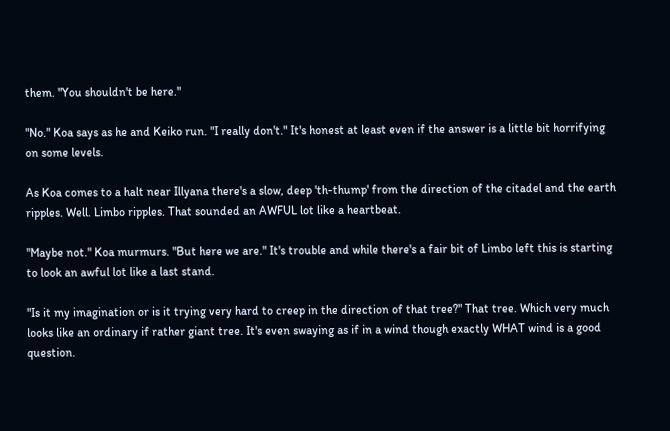them. "You shouldn't be here."

"No." Koa says as he and Keiko run. "I really don't." It's honest at least even if the answer is a little bit horrifying on some levels.

As Koa comes to a halt near Illyana there's a slow, deep 'th-thump' from the direction of the citadel and the earth ripples. Well. Limbo ripples. That sounded an AWFUL lot like a heartbeat.

"Maybe not." Koa murmurs. "But here we are." It's trouble and while there's a fair bit of Limbo left this is starting to look an awful lot like a last stand.

"Is it my imagination or is it trying very hard to creep in the direction of that tree?" That tree. Which very much looks like an ordinary if rather giant tree. It's even swaying as if in a wind though exactly WHAT wind is a good question.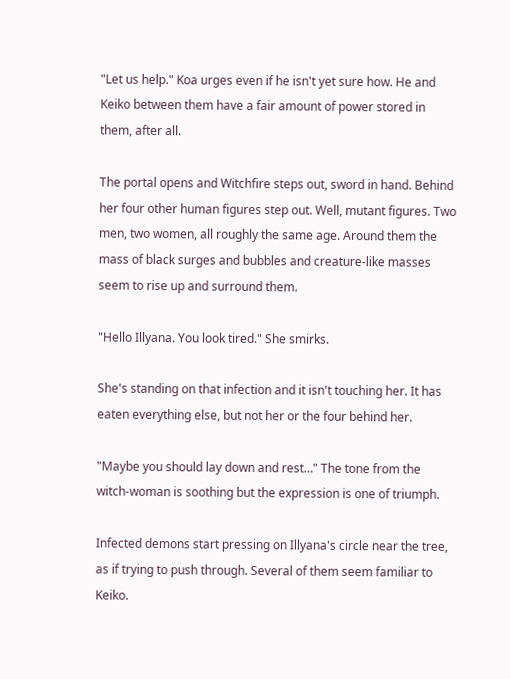"Let us help." Koa urges even if he isn't yet sure how. He and Keiko between them have a fair amount of power stored in them, after all.

The portal opens and Witchfire steps out, sword in hand. Behind her four other human figures step out. Well, mutant figures. Two men, two women, all roughly the same age. Around them the mass of black surges and bubbles and creature-like masses seem to rise up and surround them.

"Hello Illyana. You look tired." She smirks.

She's standing on that infection and it isn't touching her. It has eaten everything else, but not her or the four behind her.

"Maybe you should lay down and rest…" The tone from the witch-woman is soothing but the expression is one of triumph.

Infected demons start pressing on Illyana's circle near the tree, as if trying to push through. Several of them seem familiar to Keiko.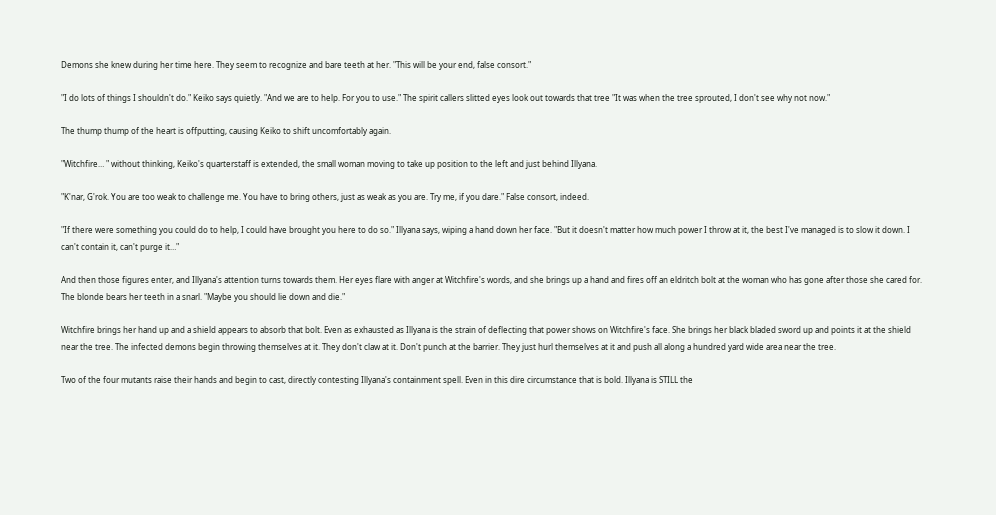Demons she knew during her time here. They seem to recognize and bare teeth at her. "This will be your end, false consort."

"I do lots of things I shouldn't do." Keiko says quietly. "And we are to help. For you to use." The spirit callers slitted eyes look out towards that tree "It was when the tree sprouted, I don't see why not now."

The thump thump of the heart is offputting, causing Keiko to shift uncomfortably again.

"Witchfire… " without thinking, Keiko's quarterstaff is extended, the small woman moving to take up position to the left and just behind Illyana.

"K'nar, G'rok. You are too weak to challenge me. You have to bring others, just as weak as you are. Try me, if you dare." False consort, indeed.

"If there were something you could do to help, I could have brought you here to do so." Illyana says, wiping a hand down her face. "But it doesn't matter how much power I throw at it, the best I've managed is to slow it down. I can't contain it, can't purge it…"

And then those figures enter, and Illyana's attention turns towards them. Her eyes flare with anger at Witchfire's words, and she brings up a hand and fires off an eldritch bolt at the woman who has gone after those she cared for. The blonde bears her teeth in a snarl. "Maybe you should lie down and die."

Witchfire brings her hand up and a shield appears to absorb that bolt. Even as exhausted as Illyana is the strain of deflecting that power shows on Witchfire's face. She brings her black bladed sword up and points it at the shield near the tree. The infected demons begin throwing themselves at it. They don't claw at it. Don't punch at the barrier. They just hurl themselves at it and push all along a hundred yard wide area near the tree.

Two of the four mutants raise their hands and begin to cast, directly contesting Illyana's containment spell. Even in this dire circumstance that is bold. Illyana is STILL the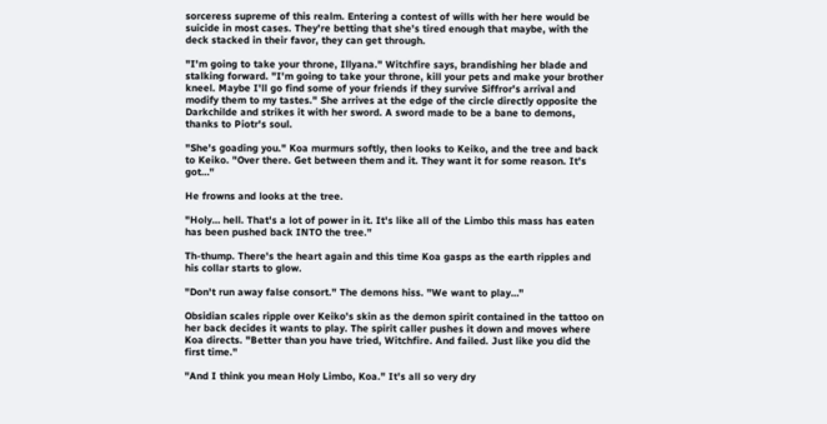sorceress supreme of this realm. Entering a contest of wills with her here would be suicide in most cases. They're betting that she's tired enough that maybe, with the deck stacked in their favor, they can get through.

"I'm going to take your throne, Illyana." Witchfire says, brandishing her blade and stalking forward. "I'm going to take your throne, kill your pets and make your brother kneel. Maybe I'll go find some of your friends if they survive Siffror's arrival and modify them to my tastes." She arrives at the edge of the circle directly opposite the Darkchilde and strikes it with her sword. A sword made to be a bane to demons, thanks to Piotr's soul.

"She's goading you." Koa murmurs softly, then looks to Keiko, and the tree and back to Keiko. "Over there. Get between them and it. They want it for some reason. It's got…"

He frowns and looks at the tree.

"Holy… hell. That's a lot of power in it. It's like all of the Limbo this mass has eaten has been pushed back INTO the tree."

Th-thump. There's the heart again and this time Koa gasps as the earth ripples and his collar starts to glow.

"Don't run away false consort." The demons hiss. "We want to play…"

Obsidian scales ripple over Keiko's skin as the demon spirit contained in the tattoo on her back decides it wants to play. The spirit caller pushes it down and moves where Koa directs. "Better than you have tried, Witchfire. And failed. Just like you did the first time."

"And I think you mean Holy Limbo, Koa." It's all so very dry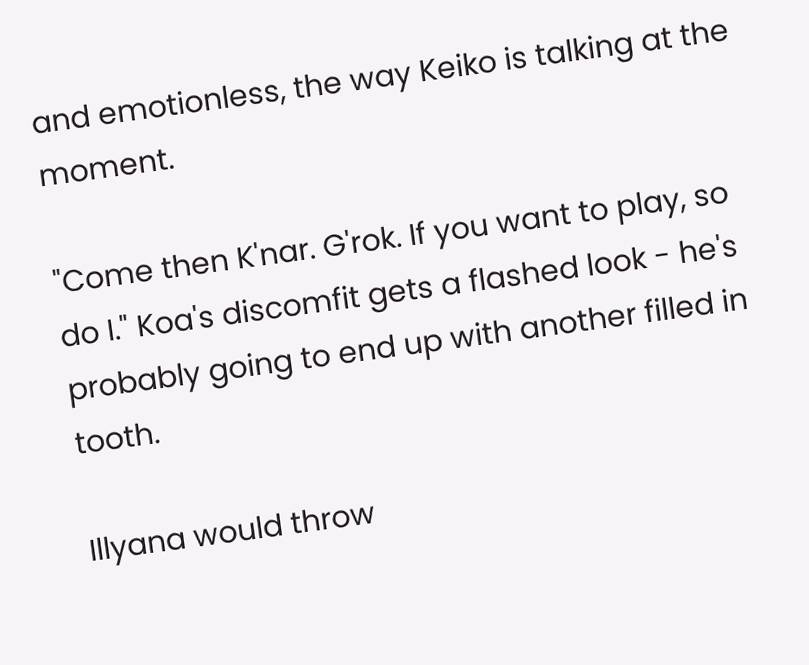and emotionless, the way Keiko is talking at the moment.

"Come then K'nar. G'rok. If you want to play, so do I." Koa's discomfit gets a flashed look - he's probably going to end up with another filled in tooth.

Illyana would throw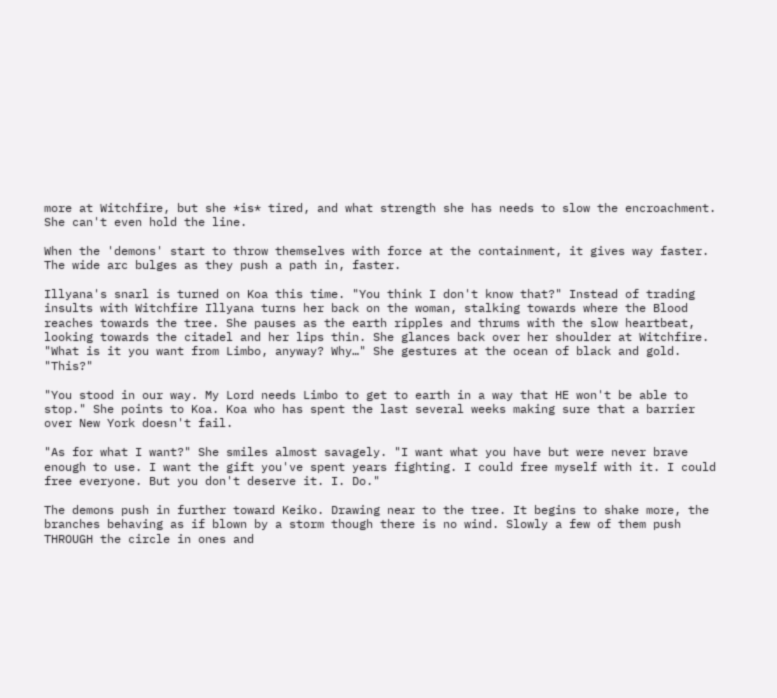more at Witchfire, but she *is* tired, and what strength she has needs to slow the encroachment. She can't even hold the line.

When the 'demons' start to throw themselves with force at the containment, it gives way faster. The wide arc bulges as they push a path in, faster.

Illyana's snarl is turned on Koa this time. "You think I don't know that?" Instead of trading insults with Witchfire Illyana turns her back on the woman, stalking towards where the Blood reaches towards the tree. She pauses as the earth ripples and thrums with the slow heartbeat, looking towards the citadel and her lips thin. She glances back over her shoulder at Witchfire. "What is it you want from Limbo, anyway? Why…" She gestures at the ocean of black and gold. "This?"

"You stood in our way. My Lord needs Limbo to get to earth in a way that HE won't be able to stop." She points to Koa. Koa who has spent the last several weeks making sure that a barrier over New York doesn't fail.

"As for what I want?" She smiles almost savagely. "I want what you have but were never brave enough to use. I want the gift you've spent years fighting. I could free myself with it. I could free everyone. But you don't deserve it. I. Do."

The demons push in further toward Keiko. Drawing near to the tree. It begins to shake more, the branches behaving as if blown by a storm though there is no wind. Slowly a few of them push THROUGH the circle in ones and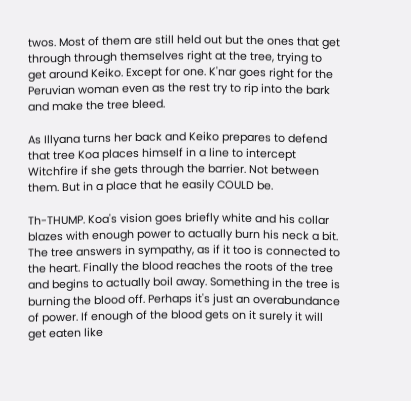twos. Most of them are still held out but the ones that get through through themselves right at the tree, trying to get around Keiko. Except for one. K'nar goes right for the Peruvian woman even as the rest try to rip into the bark and make the tree bleed.

As Illyana turns her back and Keiko prepares to defend that tree Koa places himself in a line to intercept Witchfire if she gets through the barrier. Not between them. But in a place that he easily COULD be.

Th-THUMP. Koa's vision goes briefly white and his collar blazes with enough power to actually burn his neck a bit. The tree answers in sympathy, as if it too is connected to the heart. Finally the blood reaches the roots of the tree and begins to actually boil away. Something in the tree is burning the blood off. Perhaps it's just an overabundance of power. If enough of the blood gets on it surely it will get eaten like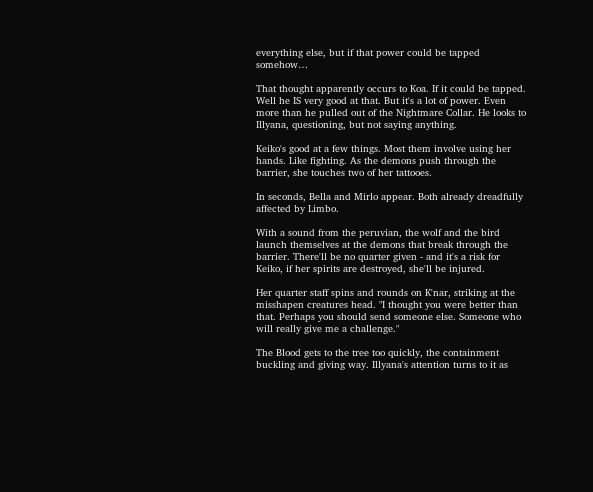everything else, but if that power could be tapped somehow…

That thought apparently occurs to Koa. If it could be tapped. Well he IS very good at that. But it's a lot of power. Even more than he pulled out of the Nightmare Collar. He looks to Illyana, questioning, but not saying anything.

Keiko's good at a few things. Most them involve using her hands. Like fighting. As the demons push through the barrier, she touches two of her tattooes.

In seconds, Bella and Mirlo appear. Both already dreadfully affected by Limbo.

With a sound from the peruvian, the wolf and the bird launch themselves at the demons that break through the barrier. There'll be no quarter given - and it's a risk for Keiko, if her spirits are destroyed, she'll be injured.

Her quarter staff spins and rounds on K'nar, striking at the misshapen creatures head. "I thought you were better than that. Perhaps you should send someone else. Someone who will really give me a challenge."

The Blood gets to the tree too quickly, the containment buckling and giving way. Illyana's attention turns to it as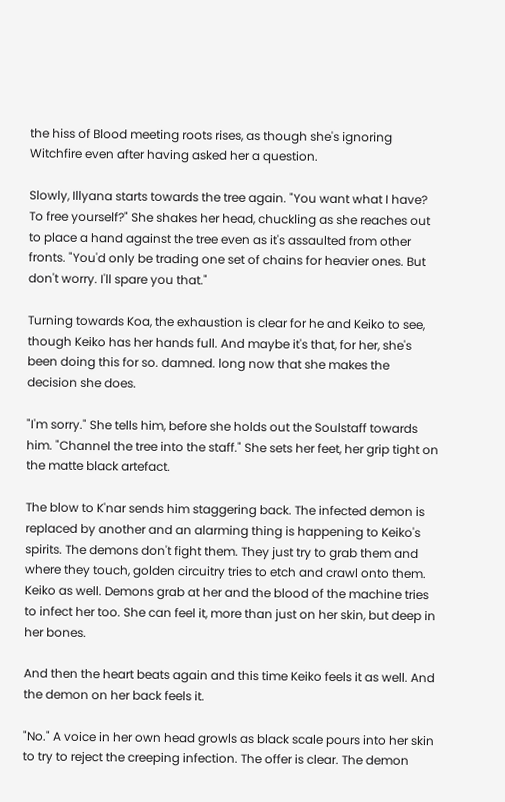the hiss of Blood meeting roots rises, as though she's ignoring Witchfire even after having asked her a question.

Slowly, Illyana starts towards the tree again. "You want what I have? To free yourself?" She shakes her head, chuckling as she reaches out to place a hand against the tree even as it's assaulted from other fronts. "You'd only be trading one set of chains for heavier ones. But don't worry. I'll spare you that."

Turning towards Koa, the exhaustion is clear for he and Keiko to see, though Keiko has her hands full. And maybe it's that, for her, she's been doing this for so. damned. long now that she makes the decision she does.

"I'm sorry." She tells him, before she holds out the Soulstaff towards him. "Channel the tree into the staff." She sets her feet, her grip tight on the matte black artefact.

The blow to K'nar sends him staggering back. The infected demon is replaced by another and an alarming thing is happening to Keiko's spirits. The demons don't fight them. They just try to grab them and where they touch, golden circuitry tries to etch and crawl onto them. Keiko as well. Demons grab at her and the blood of the machine tries to infect her too. She can feel it, more than just on her skin, but deep in her bones.

And then the heart beats again and this time Keiko feels it as well. And the demon on her back feels it.

"No." A voice in her own head growls as black scale pours into her skin to try to reject the creeping infection. The offer is clear. The demon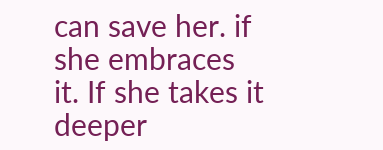can save her. if she embraces it. If she takes it deeper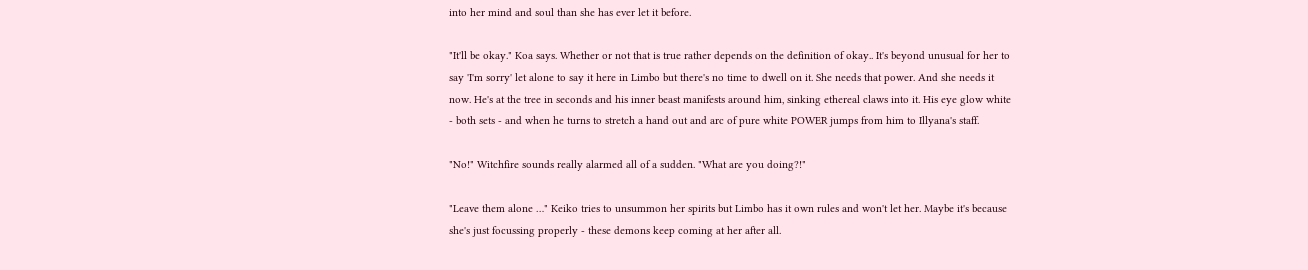into her mind and soul than she has ever let it before.

"It'll be okay." Koa says. Whether or not that is true rather depends on the definition of okay.. It's beyond unusual for her to say 'I'm sorry' let alone to say it here in Limbo but there's no time to dwell on it. She needs that power. And she needs it now. He's at the tree in seconds and his inner beast manifests around him, sinking ethereal claws into it. His eye glow white - both sets - and when he turns to stretch a hand out and arc of pure white POWER jumps from him to Illyana's staff.

"No!" Witchfire sounds really alarmed all of a sudden. "What are you doing?!"

"Leave them alone …" Keiko tries to unsummon her spirits but Limbo has it own rules and won't let her. Maybe it's because she's just focussing properly - these demons keep coming at her after all.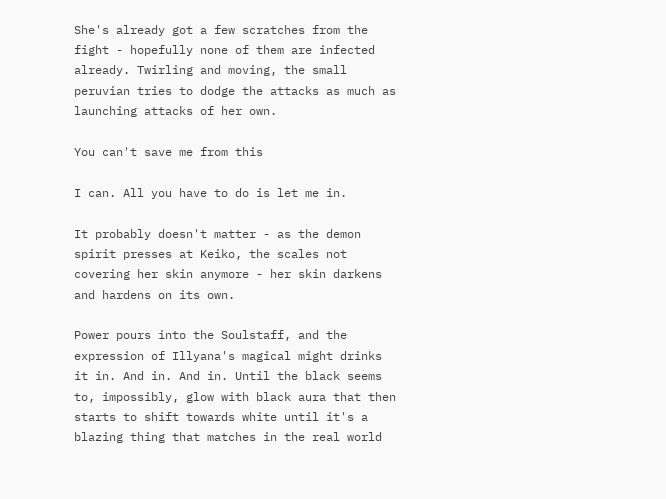She's already got a few scratches from the fight - hopefully none of them are infected already. Twirling and moving, the small peruvian tries to dodge the attacks as much as launching attacks of her own.

You can't save me from this

I can. All you have to do is let me in.

It probably doesn't matter - as the demon spirit presses at Keiko, the scales not covering her skin anymore - her skin darkens and hardens on its own.

Power pours into the Soulstaff, and the expression of Illyana's magical might drinks it in. And in. And in. Until the black seems to, impossibly, glow with black aura that then starts to shift towards white until it's a blazing thing that matches in the real world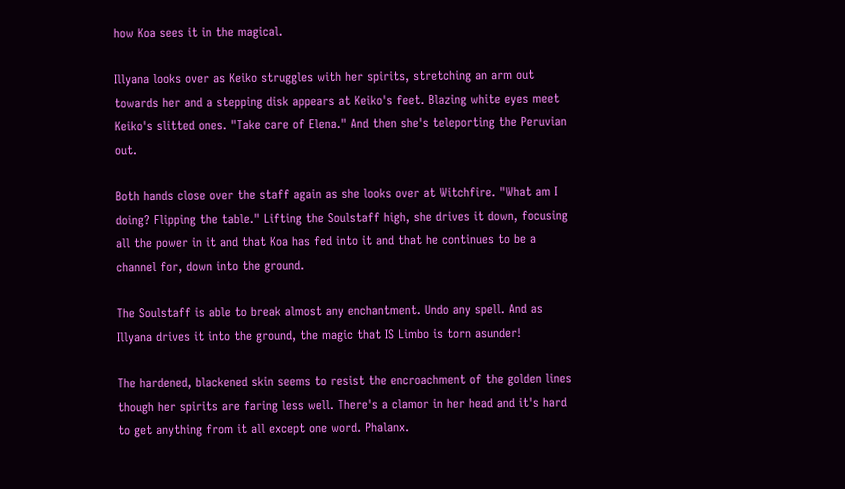how Koa sees it in the magical.

Illyana looks over as Keiko struggles with her spirits, stretching an arm out towards her and a stepping disk appears at Keiko's feet. Blazing white eyes meet Keiko's slitted ones. "Take care of Elena." And then she's teleporting the Peruvian out.

Both hands close over the staff again as she looks over at Witchfire. "What am I doing? Flipping the table." Lifting the Soulstaff high, she drives it down, focusing all the power in it and that Koa has fed into it and that he continues to be a channel for, down into the ground.

The Soulstaff is able to break almost any enchantment. Undo any spell. And as Illyana drives it into the ground, the magic that IS Limbo is torn asunder!

The hardened, blackened skin seems to resist the encroachment of the golden lines though her spirits are faring less well. There's a clamor in her head and it's hard to get anything from it all except one word. Phalanx.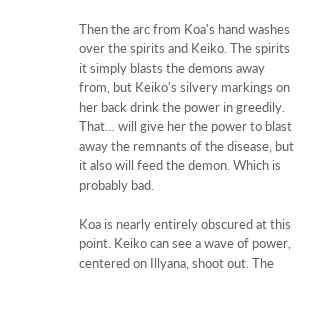Then the arc from Koa's hand washes over the spirits and Keiko. The spirits it simply blasts the demons away from, but Keiko's silvery markings on her back drink the power in greedily. That… will give her the power to blast away the remnants of the disease, but it also will feed the demon. Which is probably bad.

Koa is nearly entirely obscured at this point. Keiko can see a wave of power, centered on Illyana, shoot out. The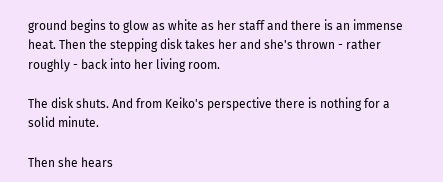ground begins to glow as white as her staff and there is an immense heat. Then the stepping disk takes her and she's thrown - rather roughly - back into her living room.

The disk shuts. And from Keiko's perspective there is nothing for a solid minute.

Then she hears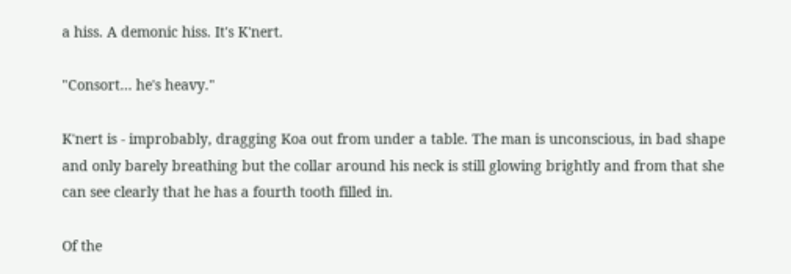a hiss. A demonic hiss. It's K'nert.

"Consort… he's heavy."

K'nert is - improbably, dragging Koa out from under a table. The man is unconscious, in bad shape and only barely breathing but the collar around his neck is still glowing brightly and from that she can see clearly that he has a fourth tooth filled in.

Of the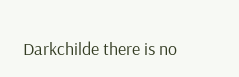Darkchilde there is no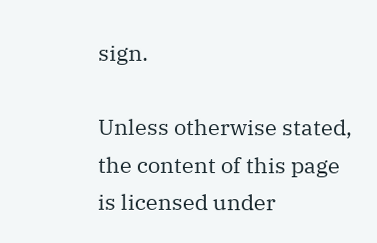sign.

Unless otherwise stated, the content of this page is licensed under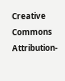Creative Commons Attribution-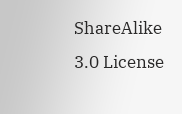ShareAlike 3.0 License